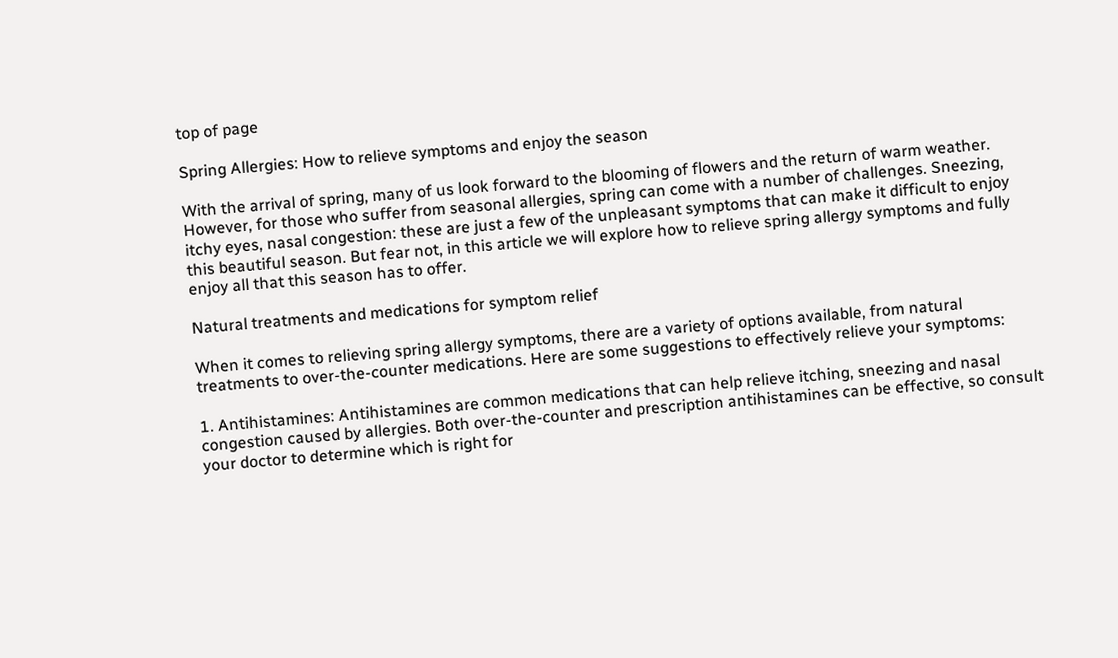top of page

Spring Allergies: How to relieve symptoms and enjoy the season

With the arrival of spring, many of us look forward to the blooming of flowers and the return of warm weather. However, for those who suffer from seasonal allergies, spring can come with a number of challenges. Sneezing, itchy eyes, nasal congestion: these are just a few of the unpleasant symptoms that can make it difficult to enjoy this beautiful season. But fear not, in this article we will explore how to relieve spring allergy symptoms and fully enjoy all that this season has to offer.

Natural treatments and medications for symptom relief

When it comes to relieving spring allergy symptoms, there are a variety of options available, from natural treatments to over-the-counter medications. Here are some suggestions to effectively relieve your symptoms:

1. Antihistamines: Antihistamines are common medications that can help relieve itching, sneezing and nasal congestion caused by allergies. Both over-the-counter and prescription antihistamines can be effective, so consult your doctor to determine which is right for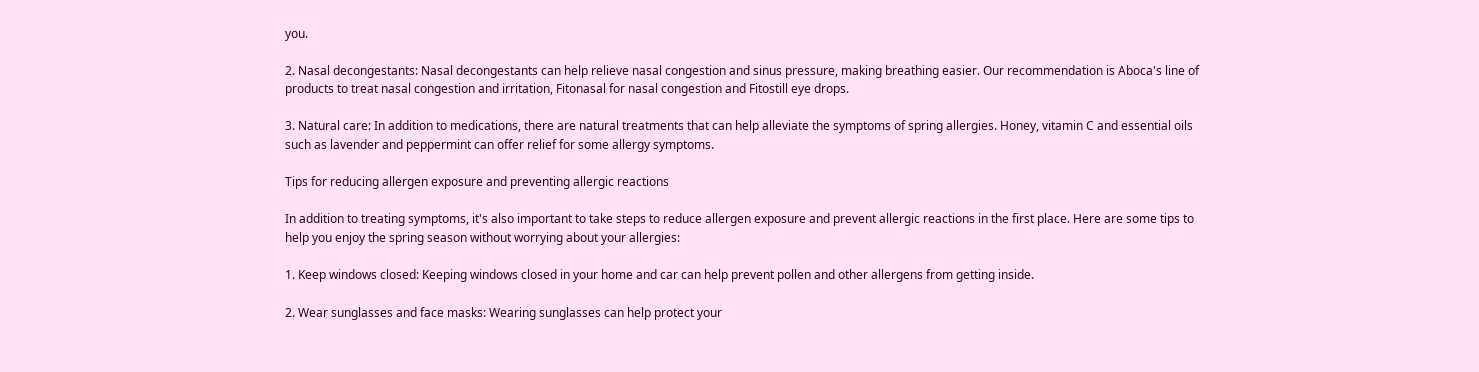you.

2. Nasal decongestants: Nasal decongestants can help relieve nasal congestion and sinus pressure, making breathing easier. Our recommendation is Aboca's line of products to treat nasal congestion and irritation, Fitonasal for nasal congestion and Fitostill eye drops.

3. Natural care: In addition to medications, there are natural treatments that can help alleviate the symptoms of spring allergies. Honey, vitamin C and essential oils such as lavender and peppermint can offer relief for some allergy symptoms.

Tips for reducing allergen exposure and preventing allergic reactions

In addition to treating symptoms, it's also important to take steps to reduce allergen exposure and prevent allergic reactions in the first place. Here are some tips to help you enjoy the spring season without worrying about your allergies:

1. Keep windows closed: Keeping windows closed in your home and car can help prevent pollen and other allergens from getting inside.

2. Wear sunglasses and face masks: Wearing sunglasses can help protect your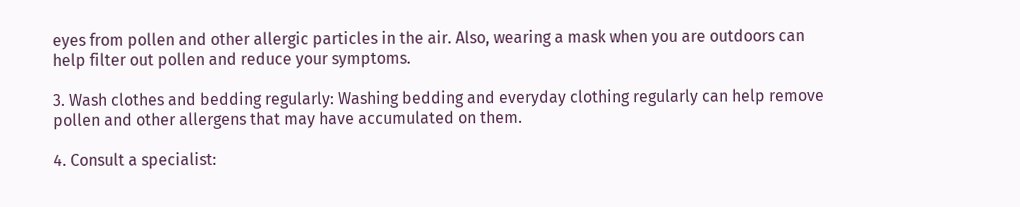eyes from pollen and other allergic particles in the air. Also, wearing a mask when you are outdoors can help filter out pollen and reduce your symptoms.

3. Wash clothes and bedding regularly: Washing bedding and everyday clothing regularly can help remove pollen and other allergens that may have accumulated on them.

4. Consult a specialist: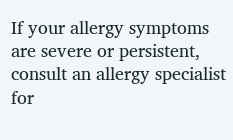If your allergy symptoms are severe or persistent, consult an allergy specialist for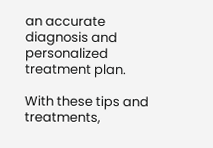an accurate diagnosis and personalized treatment plan.

With these tips and treatments,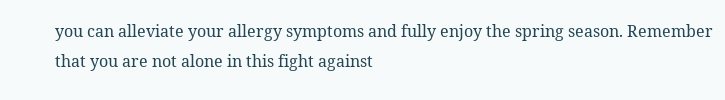you can alleviate your allergy symptoms and fully enjoy the spring season. Remember that you are not alone in this fight against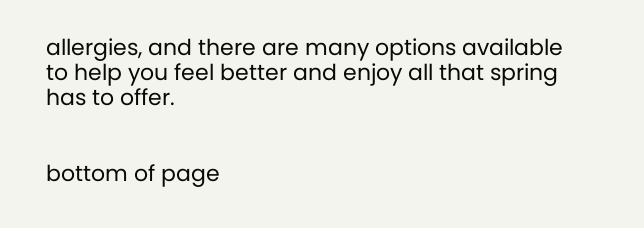allergies, and there are many options available to help you feel better and enjoy all that spring has to offer.


bottom of page